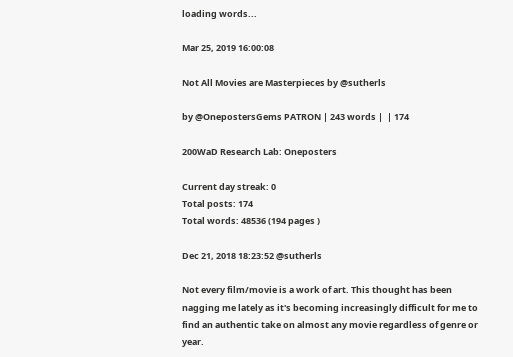loading words...

Mar 25, 2019 16:00:08

Not All Movies are Masterpieces by @sutherls

by @OnepostersGems PATRON | 243 words |  | 174

200WaD Research Lab: Oneposters

Current day streak: 0
Total posts: 174
Total words: 48536 (194 pages )

Dec 21, 2018 18:23:52 @sutherls

Not every film/movie is a work of art. This thought has been nagging me lately as it's becoming increasingly difficult for me to find an authentic take on almost any movie regardless of genre or year.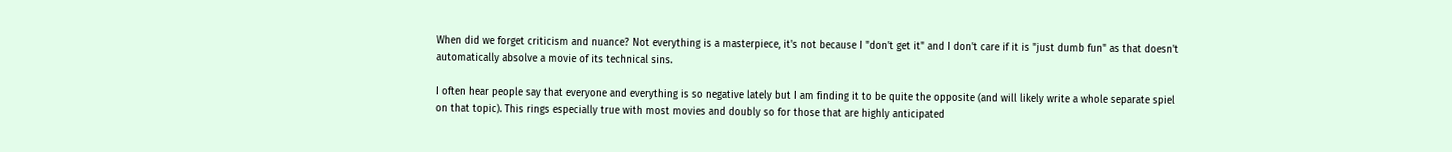When did we forget criticism and nuance? Not everything is a masterpiece, it's not because I "don't get it" and I don't care if it is "just dumb fun" as that doesn't automatically absolve a movie of its technical sins.

I often hear people say that everyone and everything is so negative lately but I am finding it to be quite the opposite (and will likely write a whole separate spiel on that topic). This rings especially true with most movies and doubly so for those that are highly anticipated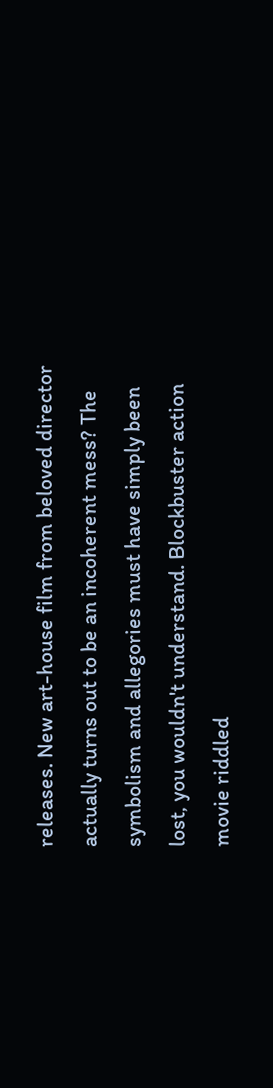releases. New art-house film from beloved director actually turns out to be an incoherent mess? The symbolism and allegories must have simply been lost, you wouldn't understand. Blockbuster action movie riddled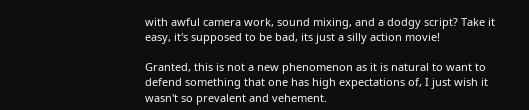with awful camera work, sound mixing, and a dodgy script? Take it easy, it's supposed to be bad, its just a silly action movie!

Granted, this is not a new phenomenon as it is natural to want to defend something that one has high expectations of, I just wish it wasn't so prevalent and vehement.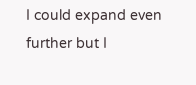I could expand even further but I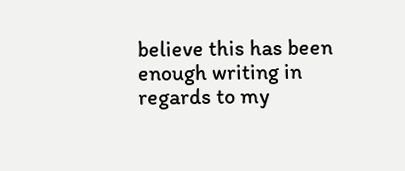believe this has been enough writing in regards to my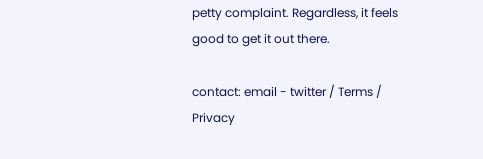petty complaint. Regardless, it feels good to get it out there.

contact: email - twitter / Terms / Privacy